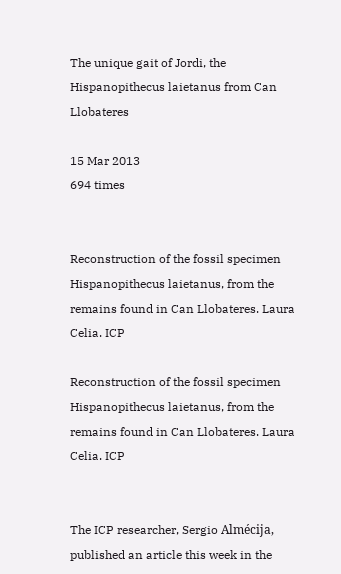The unique gait of Jordi, the Hispanopithecus laietanus from Can Llobateres

15 Mar 2013
694 times


Reconstruction of the fossil specimen Hispanopithecus laietanus, from the remains found in Can Llobateres. Laura Celia. ICP

Reconstruction of the fossil specimen Hispanopithecus laietanus, from the remains found in Can Llobateres. Laura Celia. ICP


The ICP researcher, Sergio Almécija, published an article this week in the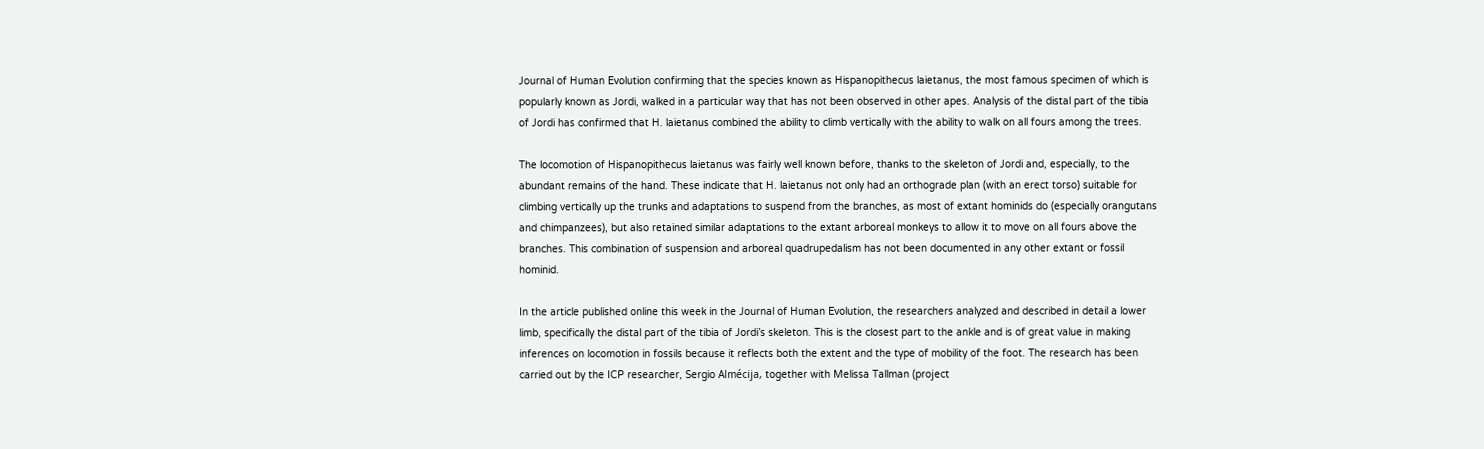Journal of Human Evolution confirming that the species known as Hispanopithecus laietanus, the most famous specimen of which is popularly known as Jordi, walked in a particular way that has not been observed in other apes. Analysis of the distal part of the tibia of Jordi has confirmed that H. laietanus combined the ability to climb vertically with the ability to walk on all fours among the trees.

The locomotion of Hispanopithecus laietanus was fairly well known before, thanks to the skeleton of Jordi and, especially, to the abundant remains of the hand. These indicate that H. laietanus not only had an orthograde plan (with an erect torso) suitable for climbing vertically up the trunks and adaptations to suspend from the branches, as most of extant hominids do (especially orangutans and chimpanzees), but also retained similar adaptations to the extant arboreal monkeys to allow it to move on all fours above the branches. This combination of suspension and arboreal quadrupedalism has not been documented in any other extant or fossil hominid.

In the article published online this week in the Journal of Human Evolution, the researchers analyzed and described in detail a lower limb, specifically the distal part of the tibia of Jordi’s skeleton. This is the closest part to the ankle and is of great value in making inferences on locomotion in fossils because it reflects both the extent and the type of mobility of the foot. The research has been carried out by the ICP researcher, Sergio Almécija, together with Melissa Tallman (project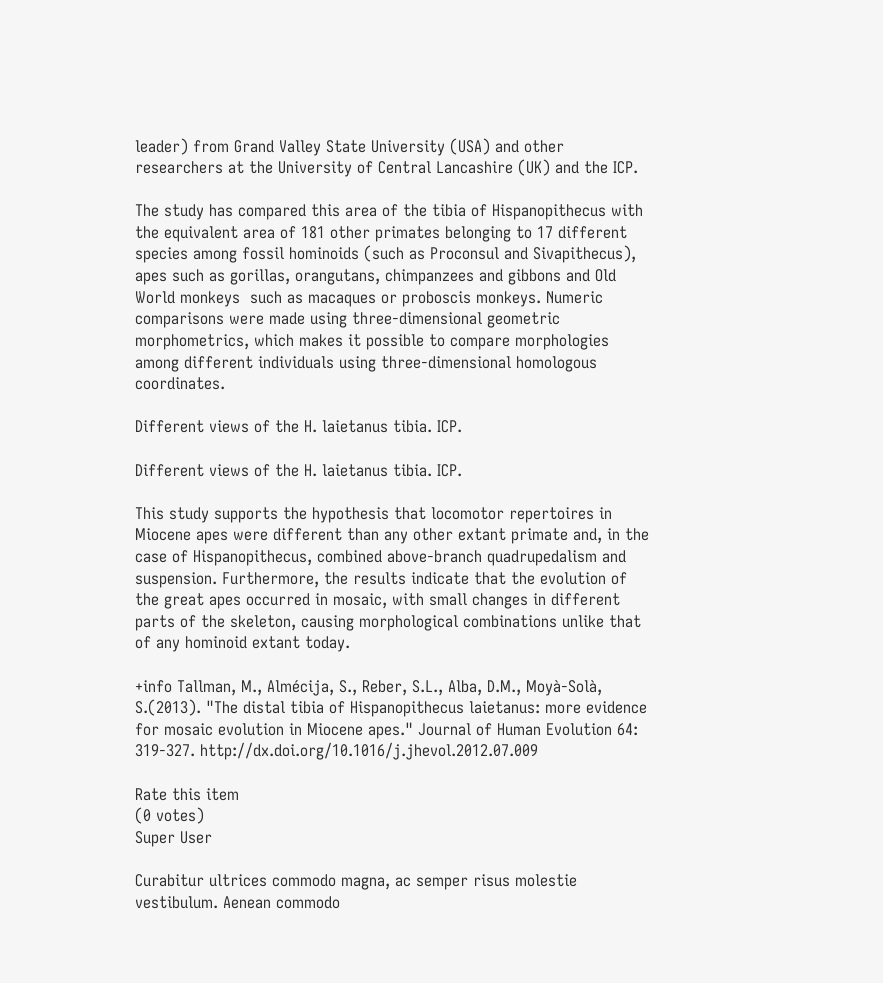leader) from Grand Valley State University (USA) and other researchers at the University of Central Lancashire (UK) and the ICP.

The study has compared this area of the tibia of Hispanopithecus with the equivalent area of 181 other primates belonging to 17 different species among fossil hominoids (such as Proconsul and Sivapithecus), apes such as gorillas, orangutans, chimpanzees and gibbons and Old World monkeys  such as macaques or proboscis monkeys. Numeric comparisons were made using three-dimensional geometric morphometrics, which makes it possible to compare morphologies among different individuals using three-dimensional homologous coordinates.

Different views of the H. laietanus tibia. ICP.

Different views of the H. laietanus tibia. ICP.

This study supports the hypothesis that locomotor repertoires in Miocene apes were different than any other extant primate and, in the case of Hispanopithecus, combined above-branch quadrupedalism and suspension. Furthermore, the results indicate that the evolution of the great apes occurred in mosaic, with small changes in different parts of the skeleton, causing morphological combinations unlike that of any hominoid extant today.

+info Tallman, M., Almécija, S., Reber, S.L., Alba, D.M., Moyà-Solà, S.(2013). "The distal tibia of Hispanopithecus laietanus: more evidence for mosaic evolution in Miocene apes." Journal of Human Evolution 64: 319-327. http://dx.doi.org/10.1016/j.jhevol.2012.07.009

Rate this item
(0 votes)
Super User

Curabitur ultrices commodo magna, ac semper risus molestie vestibulum. Aenean commodo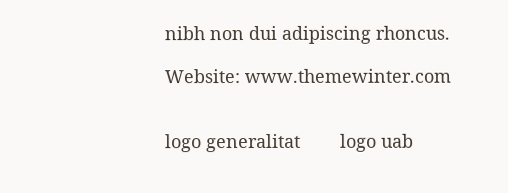nibh non dui adipiscing rhoncus.

Website: www.themewinter.com


logo generalitat        logo uab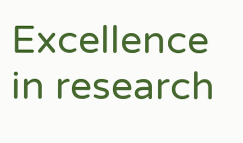Excellence in research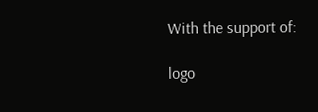With the support of:

logo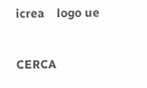icrea    logo ue

CERCA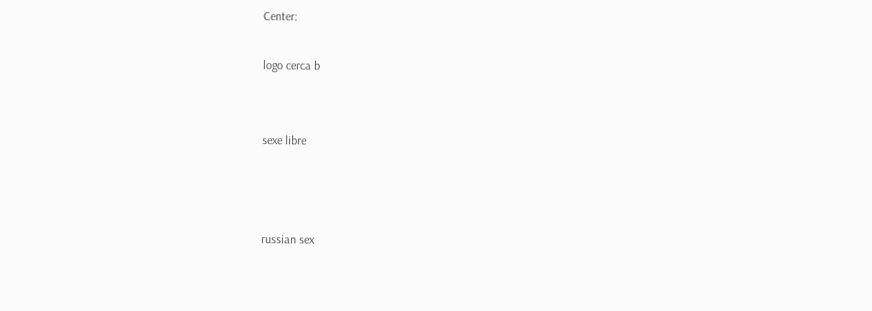Center:

logo cerca b


sexe libre



russian sex